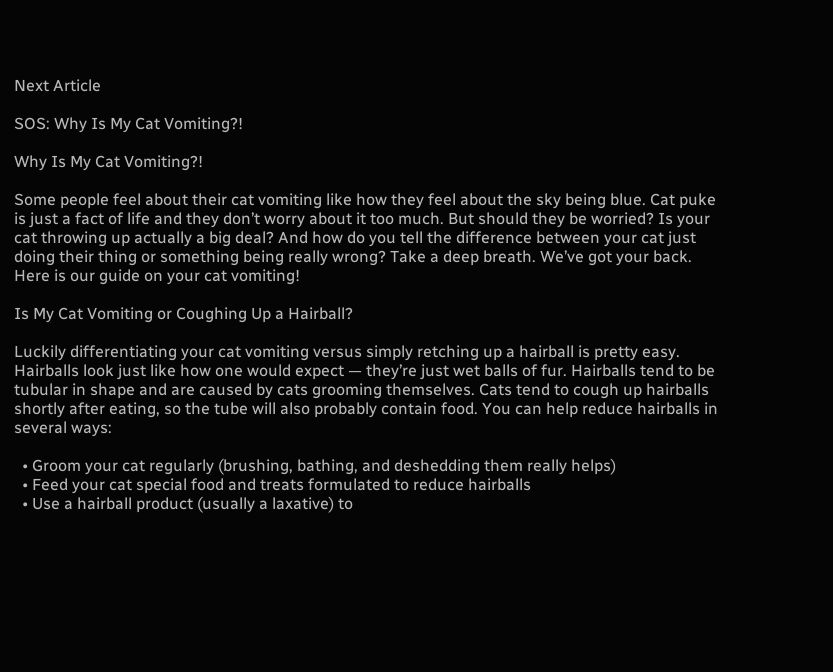Next Article

SOS: Why Is My Cat Vomiting?!

Why Is My Cat Vomiting?!

Some people feel about their cat vomiting like how they feel about the sky being blue. Cat puke is just a fact of life and they don’t worry about it too much. But should they be worried? Is your cat throwing up actually a big deal? And how do you tell the difference between your cat just doing their thing or something being really wrong? Take a deep breath. We’ve got your back. Here is our guide on your cat vomiting!

Is My Cat Vomiting or Coughing Up a Hairball?

Luckily differentiating your cat vomiting versus simply retching up a hairball is pretty easy. Hairballs look just like how one would expect — they’re just wet balls of fur. Hairballs tend to be tubular in shape and are caused by cats grooming themselves. Cats tend to cough up hairballs shortly after eating, so the tube will also probably contain food. You can help reduce hairballs in several ways:

  • Groom your cat regularly (brushing, bathing, and deshedding them really helps)
  • Feed your cat special food and treats formulated to reduce hairballs
  • Use a hairball product (usually a laxative) to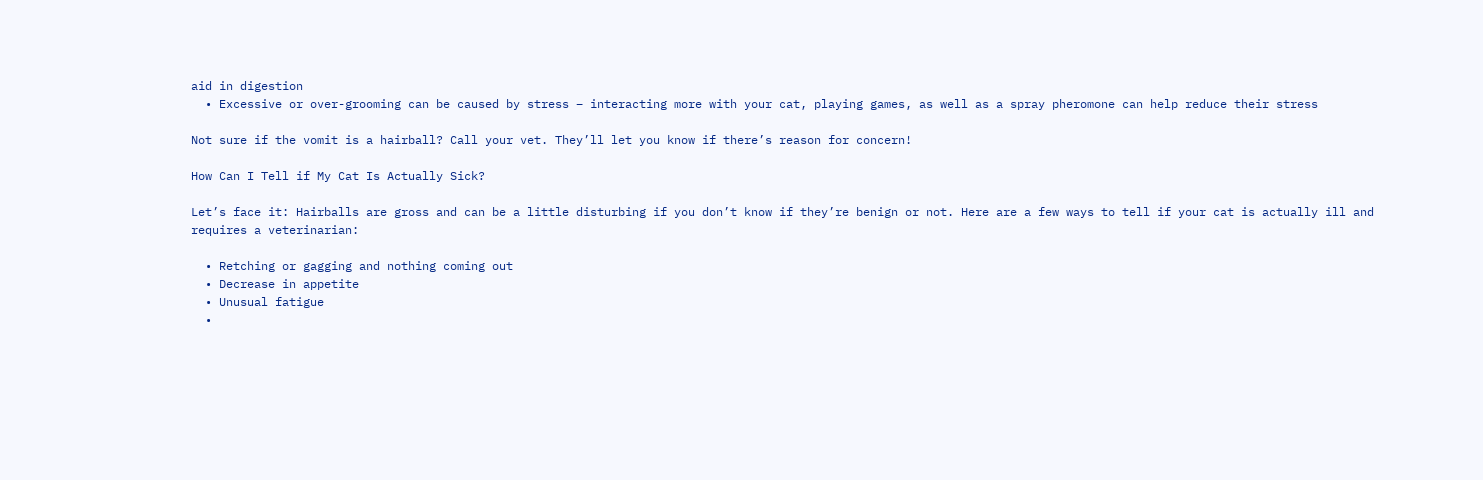aid in digestion
  • Excessive or over-grooming can be caused by stress – interacting more with your cat, playing games, as well as a spray pheromone can help reduce their stress

Not sure if the vomit is a hairball? Call your vet. They’ll let you know if there’s reason for concern!

How Can I Tell if My Cat Is Actually Sick?

Let’s face it: Hairballs are gross and can be a little disturbing if you don’t know if they’re benign or not. Here are a few ways to tell if your cat is actually ill and requires a veterinarian:

  • Retching or gagging and nothing coming out
  • Decrease in appetite
  • Unusual fatigue
  •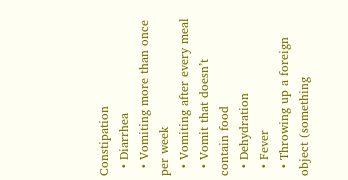Constipation
  • Diarrhea
  • Vomiting more than once per week
  • Vomiting after every meal
  • Vomit that doesn’t contain food
  • Dehydration
  • Fever
  • Throwing up a foreign object (something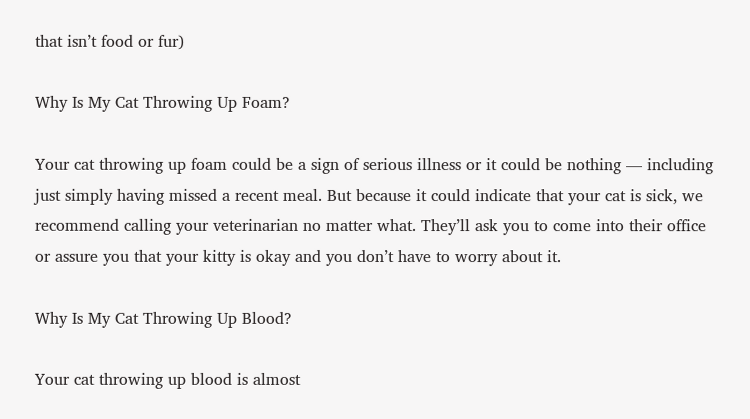that isn’t food or fur)

Why Is My Cat Throwing Up Foam?

Your cat throwing up foam could be a sign of serious illness or it could be nothing — including just simply having missed a recent meal. But because it could indicate that your cat is sick, we recommend calling your veterinarian no matter what. They’ll ask you to come into their office or assure you that your kitty is okay and you don’t have to worry about it.

Why Is My Cat Throwing Up Blood?

Your cat throwing up blood is almost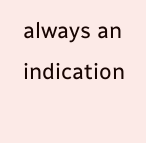always an indication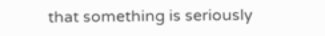that something is seriously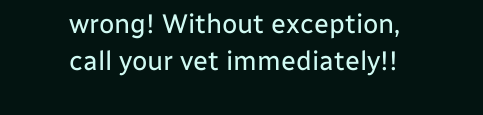wrong! Without exception, call your vet immediately!!